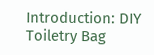Introduction: DIY Toiletry Bag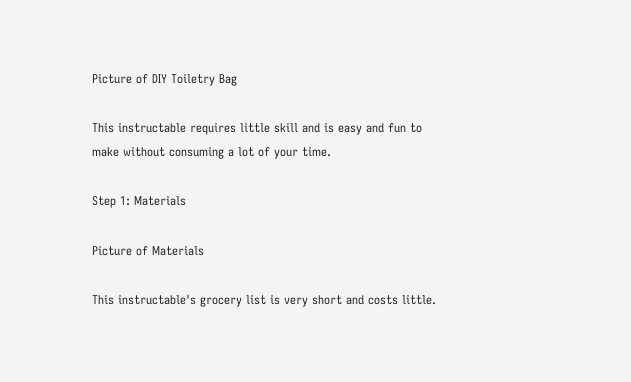Picture of DIY Toiletry Bag

This instructable requires little skill and is easy and fun to make without consuming a lot of your time.

Step 1: Materials

Picture of Materials

This instructable's grocery list is very short and costs little.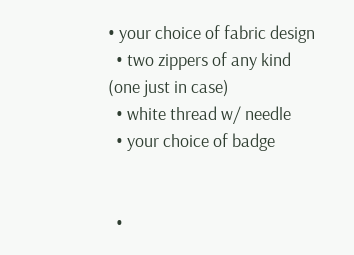• your choice of fabric design
  • two zippers of any kind (one just in case)
  • white thread w/ needle
  • your choice of badge


  •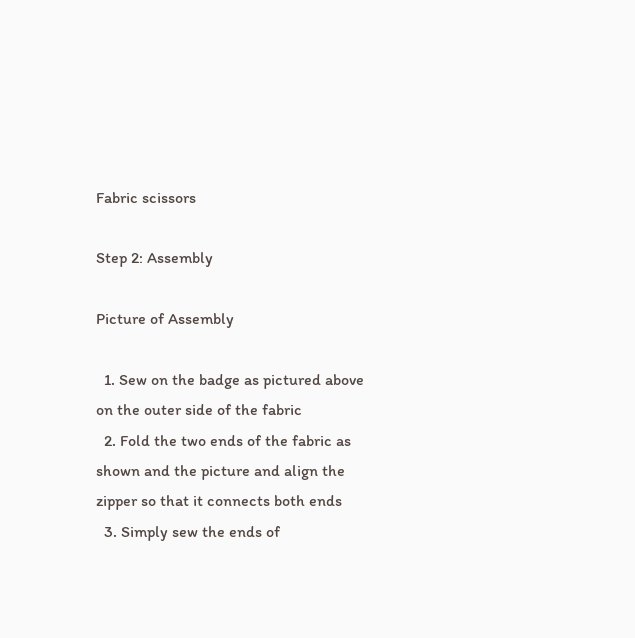Fabric scissors

Step 2: Assembly

Picture of Assembly

  1. Sew on the badge as pictured above on the outer side of the fabric
  2. Fold the two ends of the fabric as shown and the picture and align the zipper so that it connects both ends
  3. Simply sew the ends of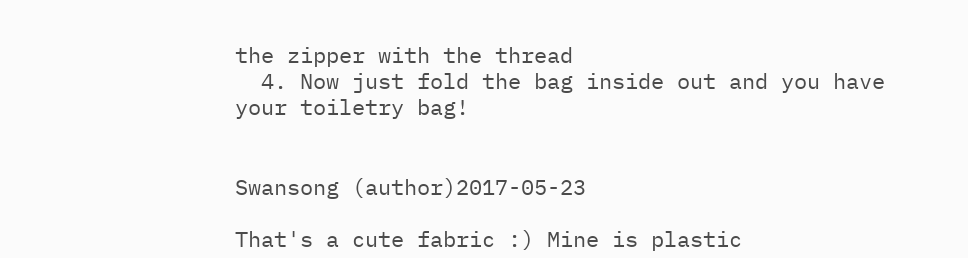the zipper with the thread
  4. Now just fold the bag inside out and you have your toiletry bag!


Swansong (author)2017-05-23

That's a cute fabric :) Mine is plastic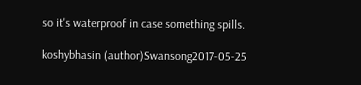so it's waterproof in case something spills.

koshybhasin (author)Swansong2017-05-25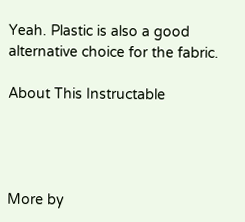Yeah. Plastic is also a good alternative choice for the fabric.

About This Instructable




More by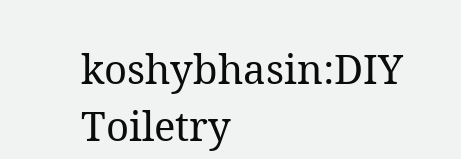koshybhasin:DIY Toiletry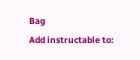Bag
Add instructable to: